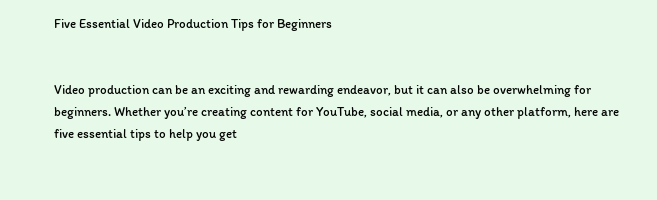Five Essential Video Production Tips for Beginners


Video production can be an exciting and rewarding endeavor, but it can also be overwhelming for beginners. Whether you’re creating content for YouTube, social media, or any other platform, here are five essential tips to help you get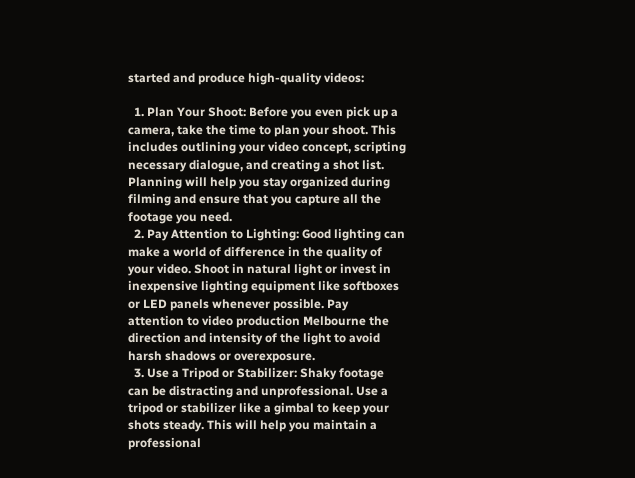started and produce high-quality videos:

  1. Plan Your Shoot: Before you even pick up a camera, take the time to plan your shoot. This includes outlining your video concept, scripting necessary dialogue, and creating a shot list. Planning will help you stay organized during filming and ensure that you capture all the footage you need.
  2. Pay Attention to Lighting: Good lighting can make a world of difference in the quality of your video. Shoot in natural light or invest in inexpensive lighting equipment like softboxes or LED panels whenever possible. Pay attention to video production Melbourne the direction and intensity of the light to avoid harsh shadows or overexposure.
  3. Use a Tripod or Stabilizer: Shaky footage can be distracting and unprofessional. Use a tripod or stabilizer like a gimbal to keep your shots steady. This will help you maintain a professional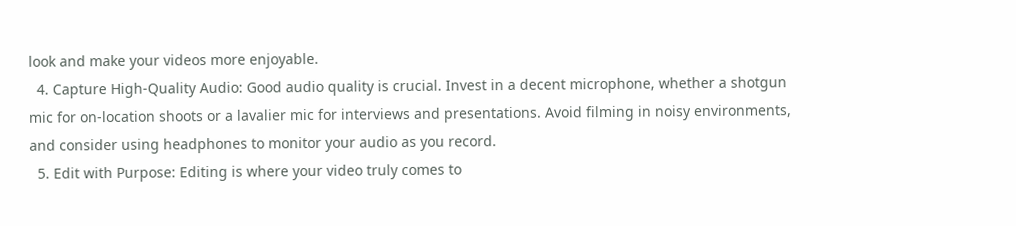look and make your videos more enjoyable.
  4. Capture High-Quality Audio: Good audio quality is crucial. Invest in a decent microphone, whether a shotgun mic for on-location shoots or a lavalier mic for interviews and presentations. Avoid filming in noisy environments, and consider using headphones to monitor your audio as you record.
  5. Edit with Purpose: Editing is where your video truly comes to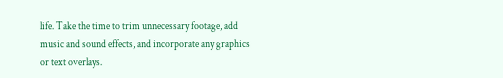life. Take the time to trim unnecessary footage, add music and sound effects, and incorporate any graphics or text overlays.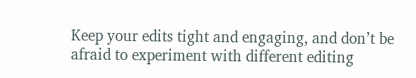Keep your edits tight and engaging, and don’t be afraid to experiment with different editing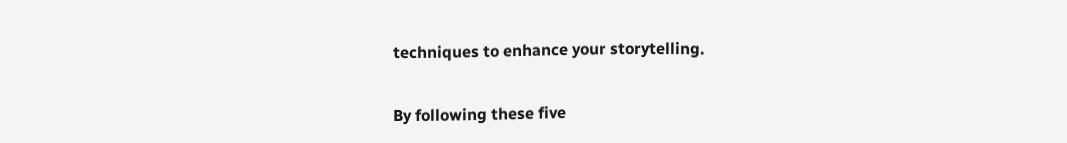techniques to enhance your storytelling.

By following these five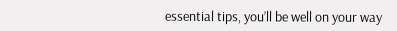essential tips, you’ll be well on your way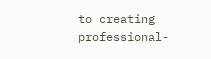to creating professional-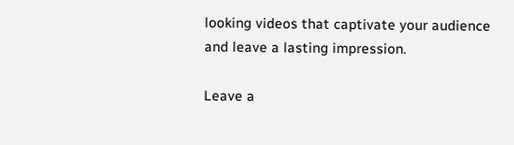looking videos that captivate your audience and leave a lasting impression.

Leave a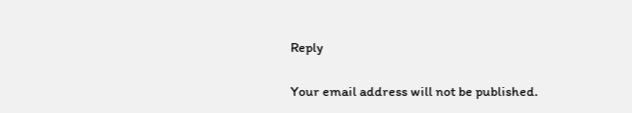Reply

Your email address will not be published.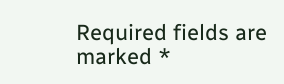Required fields are marked *